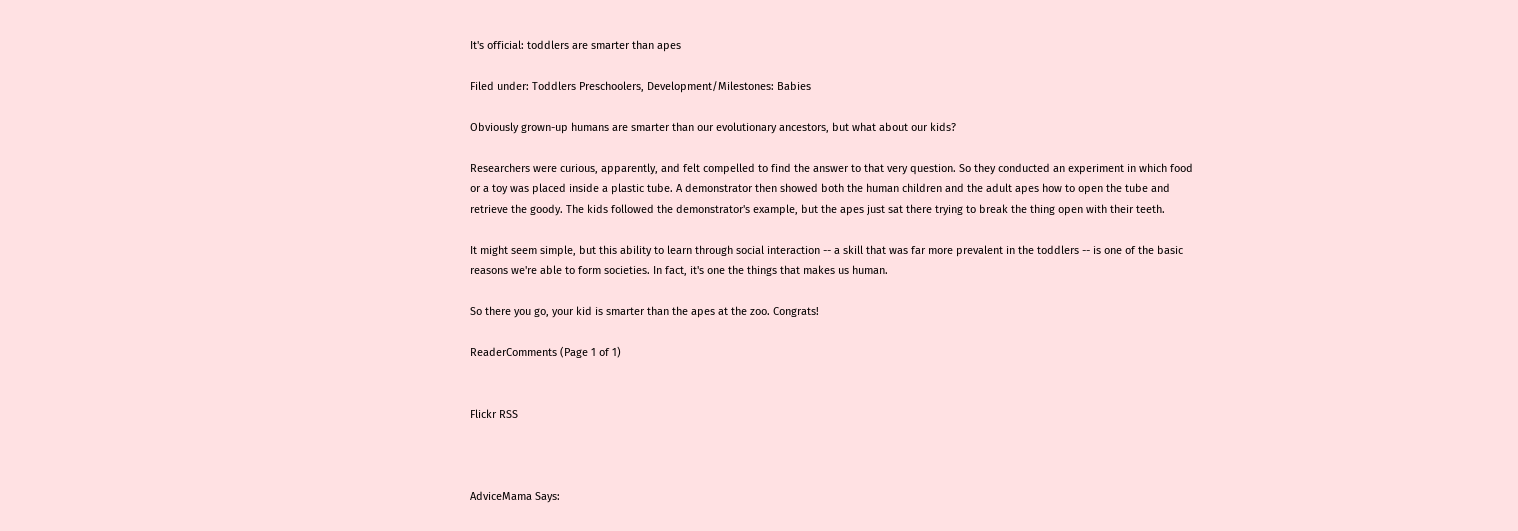It's official: toddlers are smarter than apes

Filed under: Toddlers Preschoolers, Development/Milestones: Babies

Obviously grown-up humans are smarter than our evolutionary ancestors, but what about our kids?

Researchers were curious, apparently, and felt compelled to find the answer to that very question. So they conducted an experiment in which food or a toy was placed inside a plastic tube. A demonstrator then showed both the human children and the adult apes how to open the tube and retrieve the goody. The kids followed the demonstrator's example, but the apes just sat there trying to break the thing open with their teeth.

It might seem simple, but this ability to learn through social interaction -- a skill that was far more prevalent in the toddlers -- is one of the basic reasons we're able to form societies. In fact, it's one the things that makes us human.

So there you go, your kid is smarter than the apes at the zoo. Congrats!

ReaderComments (Page 1 of 1)


Flickr RSS



AdviceMama Says: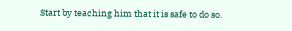Start by teaching him that it is safe to do so.